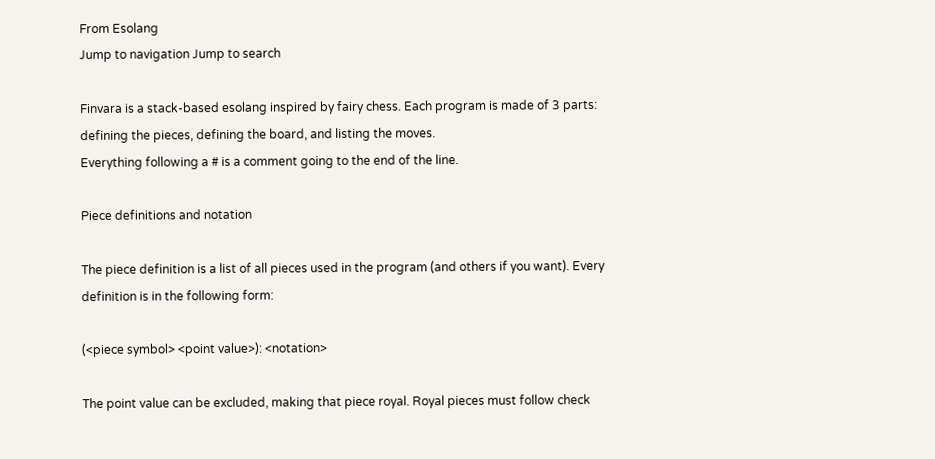From Esolang
Jump to navigation Jump to search

Finvara is a stack-based esolang inspired by fairy chess. Each program is made of 3 parts: defining the pieces, defining the board, and listing the moves.
Everything following a # is a comment going to the end of the line.

Piece definitions and notation

The piece definition is a list of all pieces used in the program (and others if you want). Every definition is in the following form:

(<piece symbol> <point value>): <notation>

The point value can be excluded, making that piece royal. Royal pieces must follow check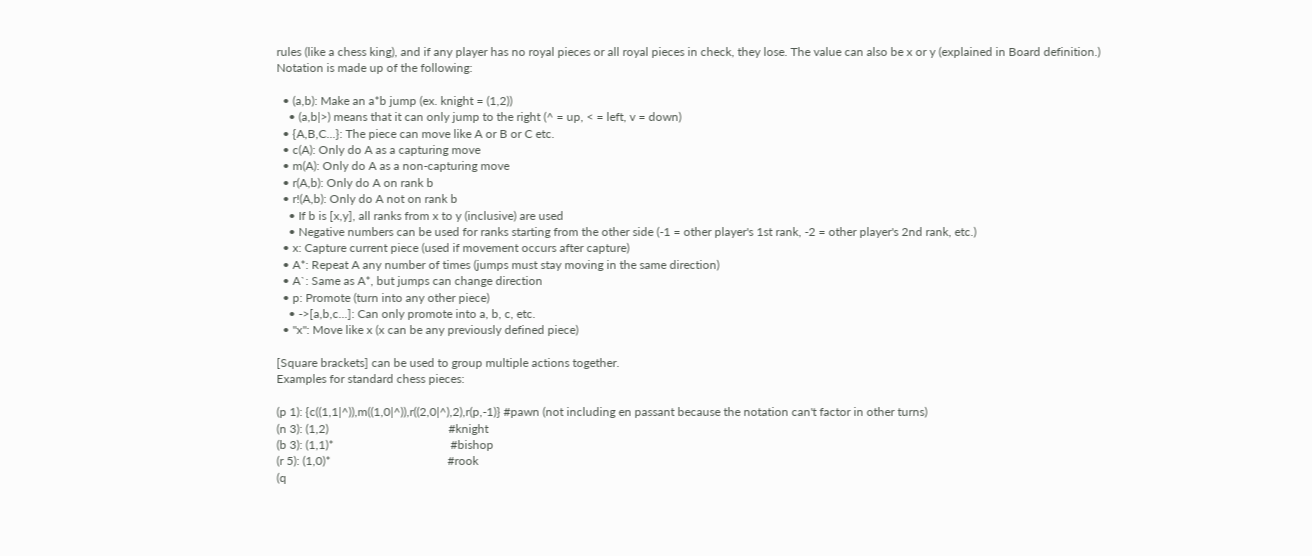rules (like a chess king), and if any player has no royal pieces or all royal pieces in check, they lose. The value can also be x or y (explained in Board definition.)
Notation is made up of the following:

  • (a,b): Make an a*b jump (ex. knight = (1,2))
    • (a,b|>) means that it can only jump to the right (^ = up, < = left, v = down)
  • {A,B,C...}: The piece can move like A or B or C etc.
  • c(A): Only do A as a capturing move
  • m(A): Only do A as a non-capturing move
  • r(A,b): Only do A on rank b
  • r!(A,b): Only do A not on rank b
    • If b is [x,y], all ranks from x to y (inclusive) are used
    • Negative numbers can be used for ranks starting from the other side (-1 = other player's 1st rank, -2 = other player's 2nd rank, etc.)
  • x: Capture current piece (used if movement occurs after capture)
  • A*: Repeat A any number of times (jumps must stay moving in the same direction)
  • A`: Same as A*, but jumps can change direction
  • p: Promote (turn into any other piece)
    • ->[a,b,c...]: Can only promote into a, b, c, etc.
  • "x": Move like x (x can be any previously defined piece)

[Square brackets] can be used to group multiple actions together.
Examples for standard chess pieces:

(p 1): {c((1,1|^)),m((1,0|^)),r((2,0|^),2),r(p,-1)} #pawn (not including en passant because the notation can't factor in other turns)
(n 3): (1,2)                                        #knight
(b 3): (1,1)*                                       #bishop
(r 5): (1,0)*                                       #rook
(q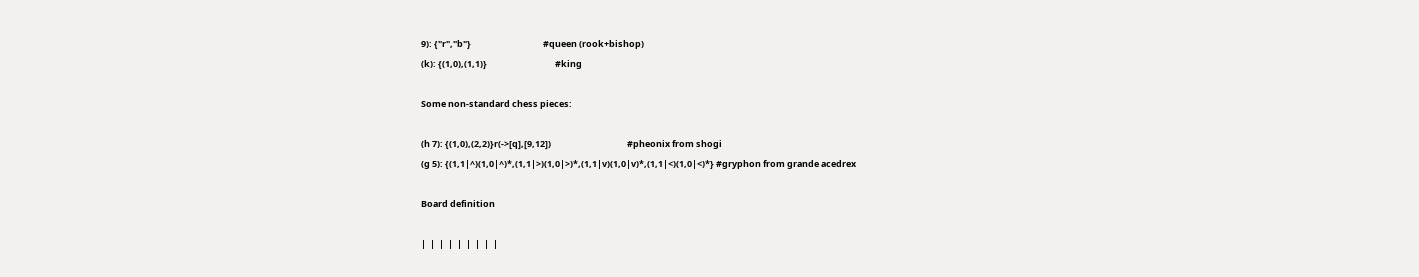9): {"r","b"}                                    #queen (rook+bishop)
(k): {(1,0),(1,1)}                                  #king

Some non-standard chess pieces:

(h 7): {(1,0),(2,2)}r(->[q],[9,12])                                      #pheonix from shogi
(g 5): {(1,1|^)(1,0|^)*,(1,1|>)(1,0|>)*,(1,1|v)(1,0|v)*,(1,1|<)(1,0|<)*} #gryphon from grande acedrex

Board definition

|  |  |  |  |  |  |  |  |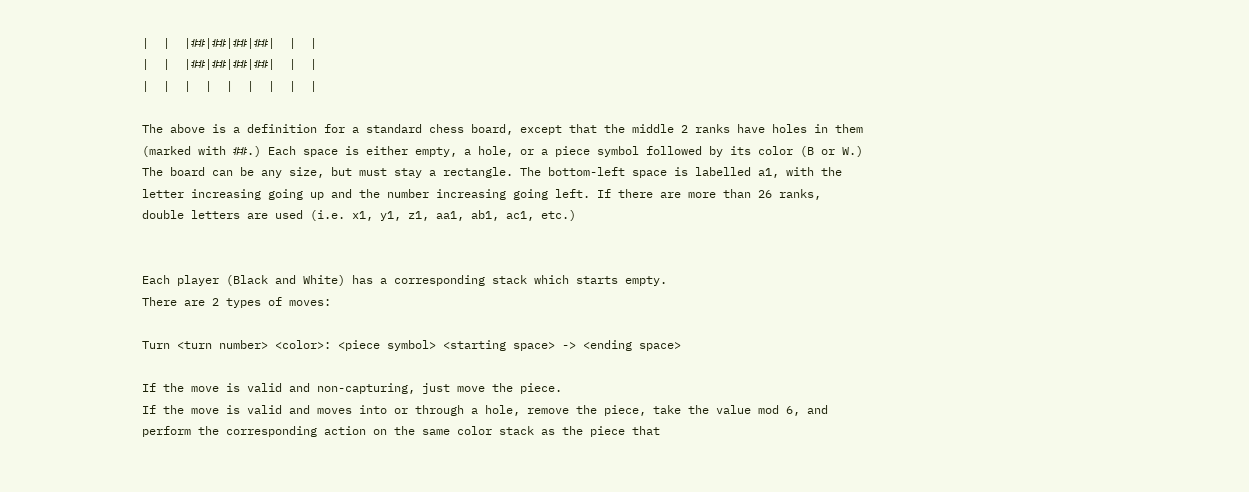|  |  |##|##|##|##|  |  |
|  |  |##|##|##|##|  |  |
|  |  |  |  |  |  |  |  |

The above is a definition for a standard chess board, except that the middle 2 ranks have holes in them (marked with ##.) Each space is either empty, a hole, or a piece symbol followed by its color (B or W.) The board can be any size, but must stay a rectangle. The bottom-left space is labelled a1, with the letter increasing going up and the number increasing going left. If there are more than 26 ranks, double letters are used (i.e. x1, y1, z1, aa1, ab1, ac1, etc.)


Each player (Black and White) has a corresponding stack which starts empty.
There are 2 types of moves:

Turn <turn number> <color>: <piece symbol> <starting space> -> <ending space>

If the move is valid and non-capturing, just move the piece.
If the move is valid and moves into or through a hole, remove the piece, take the value mod 6, and perform the corresponding action on the same color stack as the piece that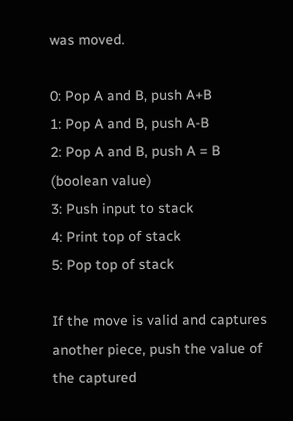was moved.

0: Pop A and B, push A+B
1: Pop A and B, push A-B
2: Pop A and B, push A = B (boolean value)
3: Push input to stack
4: Print top of stack
5: Pop top of stack

If the move is valid and captures another piece, push the value of the captured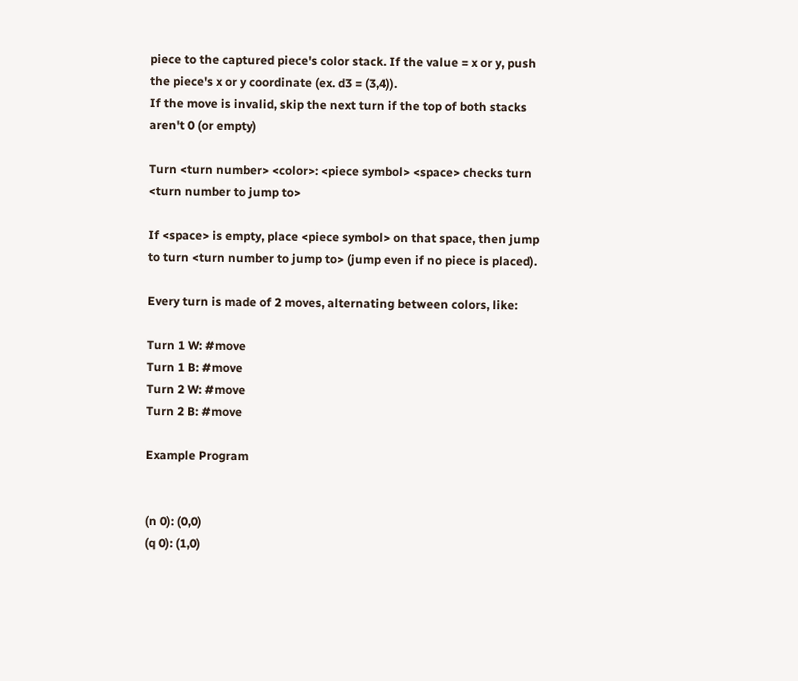piece to the captured piece's color stack. If the value = x or y, push the piece's x or y coordinate (ex. d3 = (3,4)).
If the move is invalid, skip the next turn if the top of both stacks aren't 0 (or empty)

Turn <turn number> <color>: <piece symbol> <space> checks turn <turn number to jump to>

If <space> is empty, place <piece symbol> on that space, then jump to turn <turn number to jump to> (jump even if no piece is placed).

Every turn is made of 2 moves, alternating between colors, like:

Turn 1 W: #move
Turn 1 B: #move
Turn 2 W: #move
Turn 2 B: #move

Example Program


(n 0): (0,0)
(q 0): (1,0)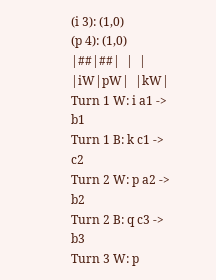(i 3): (1,0)
(p 4): (1,0)
|##|##|  |  |
|iW|pW|  |kW|
Turn 1 W: i a1 -> b1
Turn 1 B: k c1 -> c2
Turn 2 W: p a2 -> b2
Turn 2 B: q c3 -> b3
Turn 3 W: p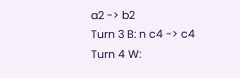a2 -> b2
Turn 3 B: n c4 -> c4
Turn 4 W: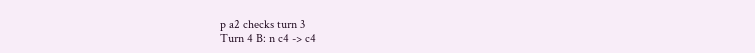p a2 checks turn 3
Turn 4 B: n c4 -> c4